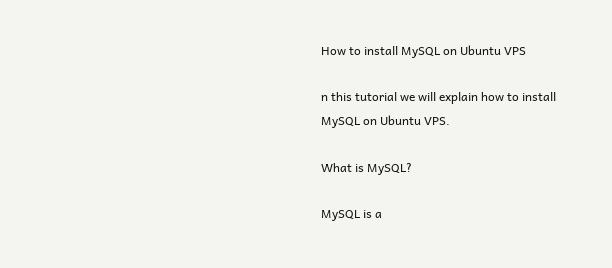How to install MySQL on Ubuntu VPS

n this tutorial we will explain how to install MySQL on Ubuntu VPS.

What is MySQL?

MySQL is a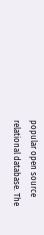popular open source relational database. The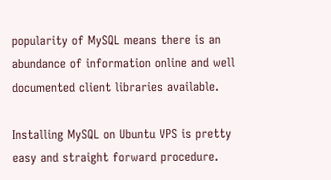popularity of MySQL means there is an abundance of information online and well documented client libraries available.

Installing MySQL on Ubuntu VPS is pretty easy and straight forward procedure.